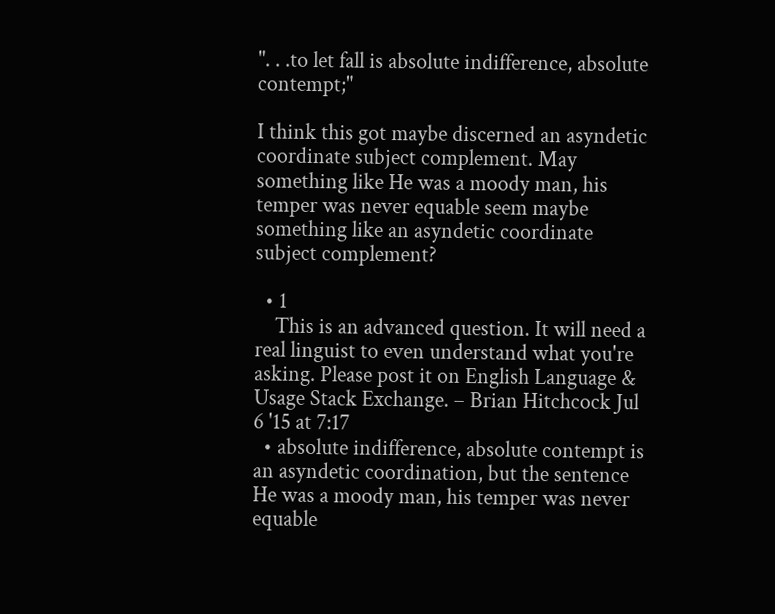". . .to let fall is absolute indifference, absolute contempt;"

I think this got maybe discerned an asyndetic coordinate subject complement. May something like He was a moody man, his temper was never equable seem maybe something like an asyndetic coordinate subject complement?

  • 1
    This is an advanced question. It will need a real linguist to even understand what you're asking. Please post it on English Language & Usage Stack Exchange. – Brian Hitchcock Jul 6 '15 at 7:17
  • absolute indifference, absolute contempt is an asyndetic coordination, but the sentence He was a moody man, his temper was never equable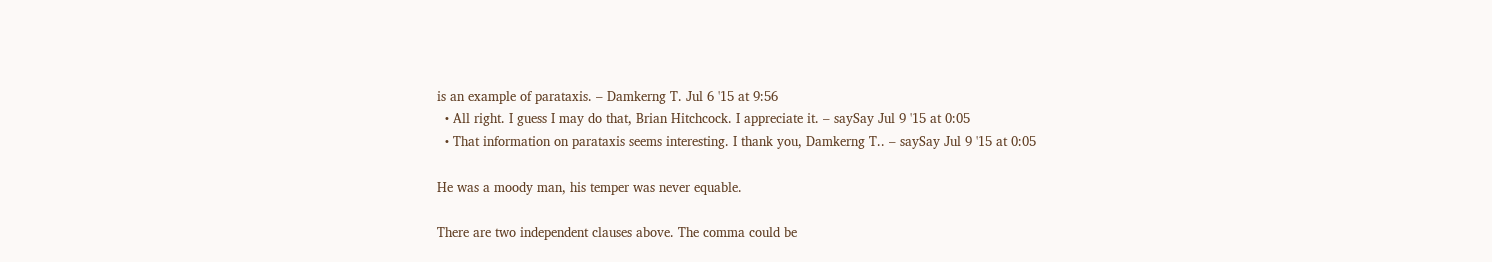is an example of parataxis. – Damkerng T. Jul 6 '15 at 9:56
  • All right. I guess I may do that, Brian Hitchcock. I appreciate it. – saySay Jul 9 '15 at 0:05
  • That information on parataxis seems interesting. I thank you, Damkerng T.. – saySay Jul 9 '15 at 0:05

He was a moody man, his temper was never equable.

There are two independent clauses above. The comma could be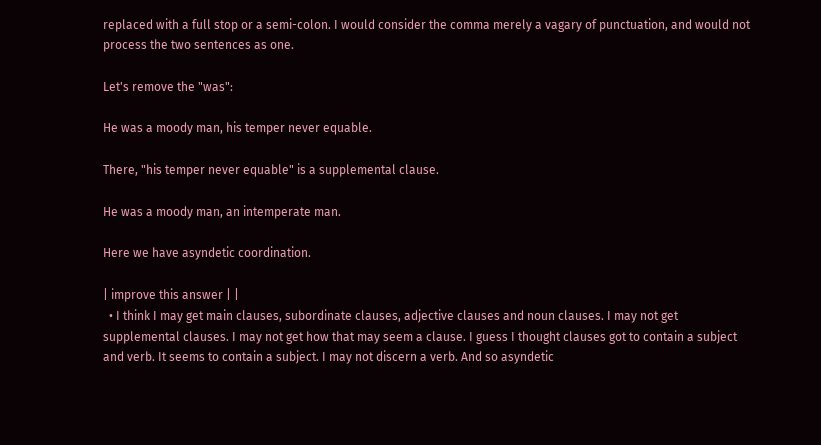replaced with a full stop or a semi-colon. I would consider the comma merely a vagary of punctuation, and would not process the two sentences as one.

Let's remove the "was":

He was a moody man, his temper never equable.

There, "his temper never equable" is a supplemental clause.

He was a moody man, an intemperate man.

Here we have asyndetic coordination.

| improve this answer | |
  • I think I may get main clauses, subordinate clauses, adjective clauses and noun clauses. I may not get supplemental clauses. I may not get how that may seem a clause. I guess I thought clauses got to contain a subject and verb. It seems to contain a subject. I may not discern a verb. And so asyndetic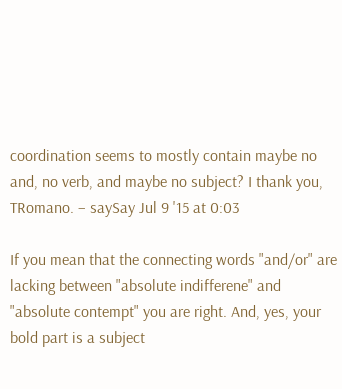coordination seems to mostly contain maybe no and, no verb, and maybe no subject? I thank you, TRomano. – saySay Jul 9 '15 at 0:03

If you mean that the connecting words "and/or" are lacking between "absolute indifferene" and "absolute contempt" you are right. And, yes, your bold part is a subject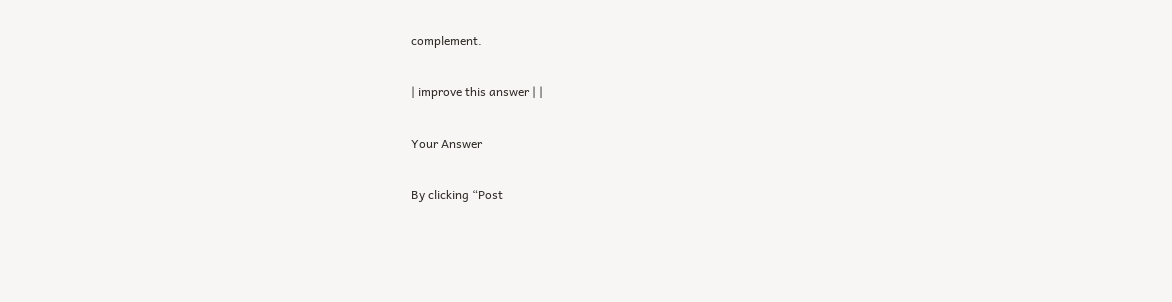complement.

| improve this answer | |

Your Answer

By clicking “Post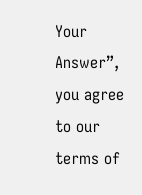Your Answer”, you agree to our terms of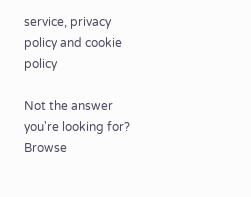service, privacy policy and cookie policy

Not the answer you're looking for? Browse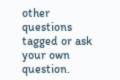other questions tagged or ask your own question.